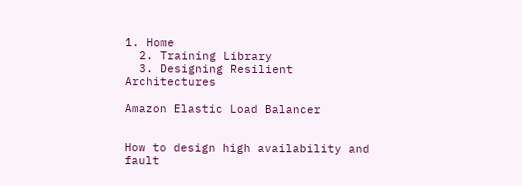1. Home
  2. Training Library
  3. Designing Resilient Architectures

Amazon Elastic Load Balancer


How to design high availability and fault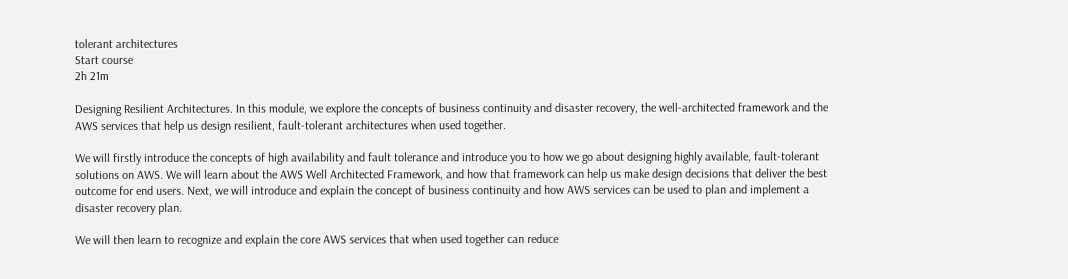tolerant architectures
Start course
2h 21m

Designing Resilient Architectures. In this module, we explore the concepts of business continuity and disaster recovery, the well-architected framework and the AWS services that help us design resilient, fault-tolerant architectures when used together.

We will firstly introduce the concepts of high availability and fault tolerance and introduce you to how we go about designing highly available, fault-tolerant solutions on AWS. We will learn about the AWS Well Architected Framework, and how that framework can help us make design decisions that deliver the best outcome for end users. Next, we will introduce and explain the concept of business continuity and how AWS services can be used to plan and implement a disaster recovery plan.

We will then learn to recognize and explain the core AWS services that when used together can reduce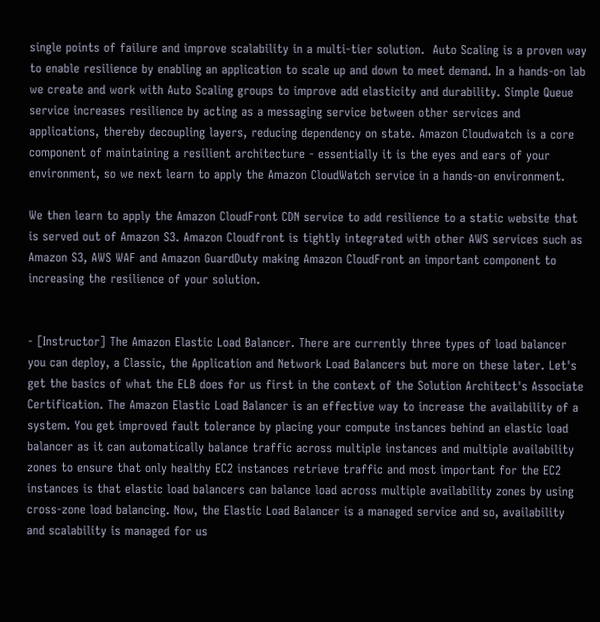single points of failure and improve scalability in a multi-tier solution.  Auto Scaling is a proven way to enable resilience by enabling an application to scale up and down to meet demand. In a hands-on lab we create and work with Auto Scaling groups to improve add elasticity and durability. Simple Queue service increases resilience by acting as a messaging service between other services and applications, thereby decoupling layers, reducing dependency on state. Amazon Cloudwatch is a core component of maintaining a resilient architecture - essentially it is the eyes and ears of your environment, so we next learn to apply the Amazon CloudWatch service in a hands-on environment.

We then learn to apply the Amazon CloudFront CDN service to add resilience to a static website that is served out of Amazon S3. Amazon Cloudfront is tightly integrated with other AWS services such as Amazon S3, AWS WAF and Amazon GuardDuty making Amazon CloudFront an important component to increasing the resilience of your solution.


- [Instructor] The Amazon Elastic Load Balancer. There are currently three types of load balancer you can deploy, a Classic, the Application and Network Load Balancers but more on these later. Let's get the basics of what the ELB does for us first in the context of the Solution Architect's Associate Certification. The Amazon Elastic Load Balancer is an effective way to increase the availability of a system. You get improved fault tolerance by placing your compute instances behind an elastic load balancer as it can automatically balance traffic across multiple instances and multiple availability zones to ensure that only healthy EC2 instances retrieve traffic and most important for the EC2 instances is that elastic load balancers can balance load across multiple availability zones by using cross-zone load balancing. Now, the Elastic Load Balancer is a managed service and so, availability and scalability is managed for us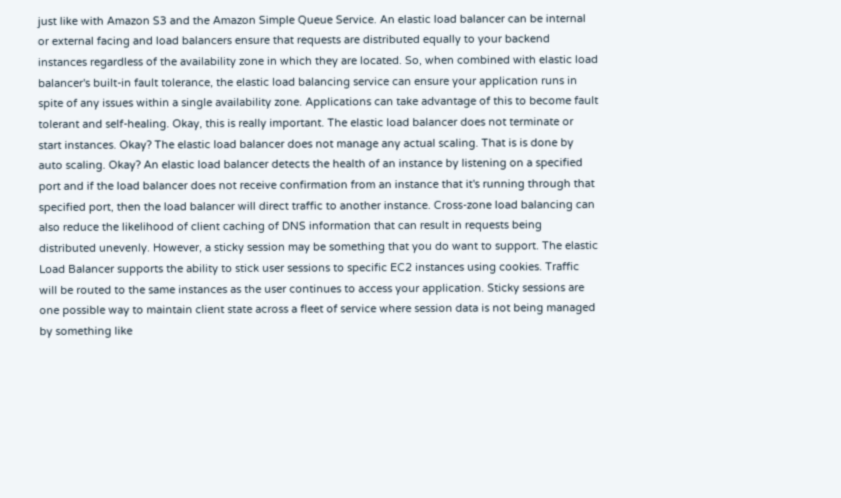just like with Amazon S3 and the Amazon Simple Queue Service. An elastic load balancer can be internal or external facing and load balancers ensure that requests are distributed equally to your backend instances regardless of the availability zone in which they are located. So, when combined with elastic load balancer's built-in fault tolerance, the elastic load balancing service can ensure your application runs in spite of any issues within a single availability zone. Applications can take advantage of this to become fault tolerant and self-healing. Okay, this is really important. The elastic load balancer does not terminate or start instances. Okay? The elastic load balancer does not manage any actual scaling. That is is done by auto scaling. Okay? An elastic load balancer detects the health of an instance by listening on a specified port and if the load balancer does not receive confirmation from an instance that it's running through that specified port, then the load balancer will direct traffic to another instance. Cross-zone load balancing can also reduce the likelihood of client caching of DNS information that can result in requests being distributed unevenly. However, a sticky session may be something that you do want to support. The elastic Load Balancer supports the ability to stick user sessions to specific EC2 instances using cookies. Traffic will be routed to the same instances as the user continues to access your application. Sticky sessions are one possible way to maintain client state across a fleet of service where session data is not being managed by something like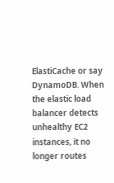ElastiCache or say DynamoDB. When the elastic load balancer detects unhealthy EC2 instances, it no longer routes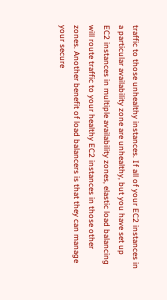traffic to those unhealthy instances. If all of your EC2 instances in a particular availability zone are unhealthy, but you have set up EC2 instances in multiple availability zones, elastic load balancing will route traffic to your healthy EC2 instances in those other zones. Another benefit of load balancers is that they can manage your secure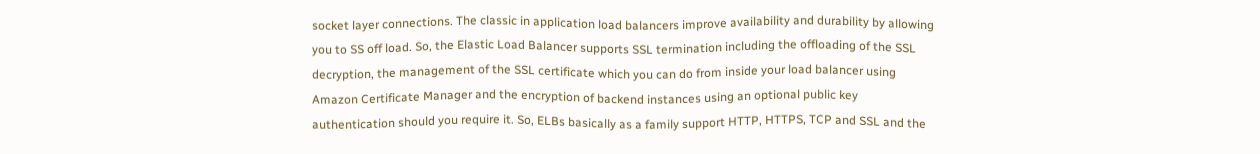socket layer connections. The classic in application load balancers improve availability and durability by allowing you to SS off load. So, the Elastic Load Balancer supports SSL termination including the offloading of the SSL decryption, the management of the SSL certificate which you can do from inside your load balancer using Amazon Certificate Manager and the encryption of backend instances using an optional public key authentication should you require it. So, ELBs basically as a family support HTTP, HTTPS, TCP and SSL and the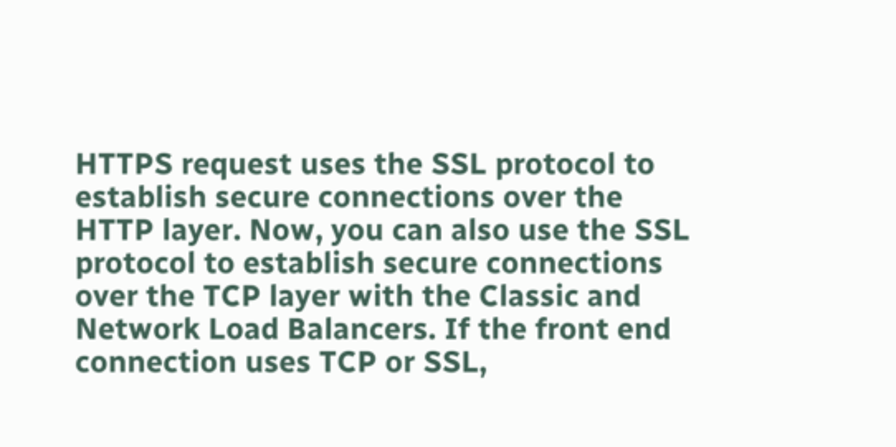HTTPS request uses the SSL protocol to establish secure connections over the HTTP layer. Now, you can also use the SSL protocol to establish secure connections over the TCP layer with the Classic and Network Load Balancers. If the front end connection uses TCP or SSL,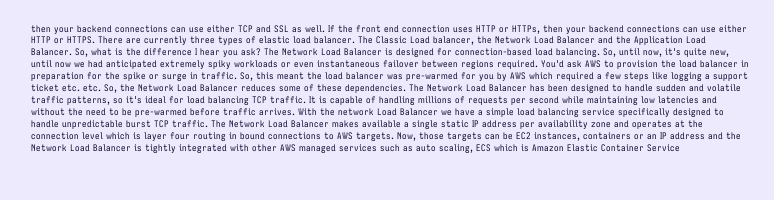then your backend connections can use either TCP and SSL as well. If the front end connection uses HTTP or HTTPs, then your backend connections can use either HTTP or HTTPS. There are currently three types of elastic load balancer. The Classic Load balancer, the Network Load Balancer and the Application Load Balancer. So, what is the difference I hear you ask? The Network Load Balancer is designed for connection-based load balancing. So, until now, it's quite new, until now we had anticipated extremely spiky workloads or even instantaneous failover between regions required. You'd ask AWS to provision the load balancer in preparation for the spike or surge in traffic. So, this meant the load balancer was pre-warmed for you by AWS which required a few steps like logging a support ticket etc. etc. So, the Network Load Balancer reduces some of these dependencies. The Network Load Balancer has been designed to handle sudden and volatile traffic patterns, so it's ideal for load balancing TCP traffic. It is capable of handling millions of requests per second while maintaining low latencies and without the need to be pre-warmed before traffic arrives. With the network Load Balancer we have a simple load balancing service specifically designed to handle unpredictable burst TCP traffic. The Network Load Balancer makes available a single static IP address per availability zone and operates at the connection level which is layer four routing in bound connections to AWS targets. Now, those targets can be EC2 instances, containers or an IP address and the Network Load Balancer is tightly integrated with other AWS managed services such as auto scaling, ECS which is Amazon Elastic Container Service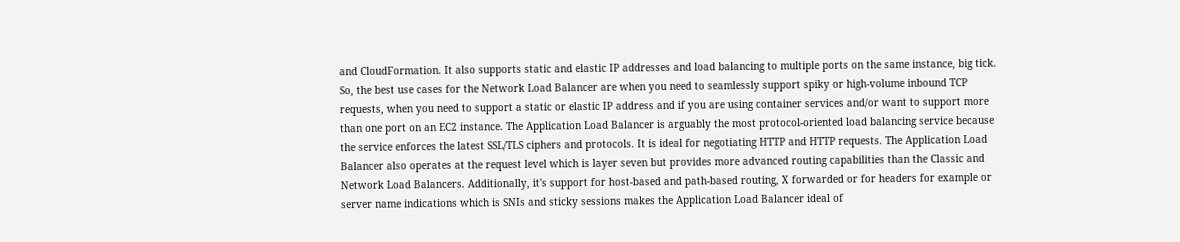and CloudFormation. It also supports static and elastic IP addresses and load balancing to multiple ports on the same instance, big tick. So, the best use cases for the Network Load Balancer are when you need to seamlessly support spiky or high-volume inbound TCP requests, when you need to support a static or elastic IP address and if you are using container services and/or want to support more than one port on an EC2 instance. The Application Load Balancer is arguably the most protocol-oriented load balancing service because the service enforces the latest SSL/TLS ciphers and protocols. It is ideal for negotiating HTTP and HTTP requests. The Application Load Balancer also operates at the request level which is layer seven but provides more advanced routing capabilities than the Classic and Network Load Balancers. Additionally, it's support for host-based and path-based routing, X forwarded or for headers for example or server name indications which is SNIs and sticky sessions makes the Application Load Balancer ideal of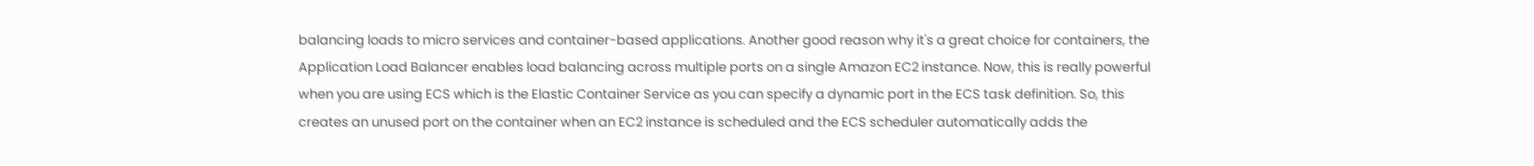balancing loads to micro services and container-based applications. Another good reason why it's a great choice for containers, the Application Load Balancer enables load balancing across multiple ports on a single Amazon EC2 instance. Now, this is really powerful when you are using ECS which is the Elastic Container Service as you can specify a dynamic port in the ECS task definition. So, this creates an unused port on the container when an EC2 instance is scheduled and the ECS scheduler automatically adds the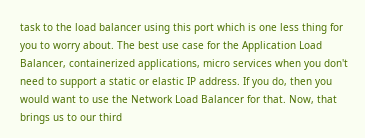task to the load balancer using this port which is one less thing for you to worry about. The best use case for the Application Load Balancer, containerized applications, micro services when you don't need to support a static or elastic IP address. If you do, then you would want to use the Network Load Balancer for that. Now, that brings us to our third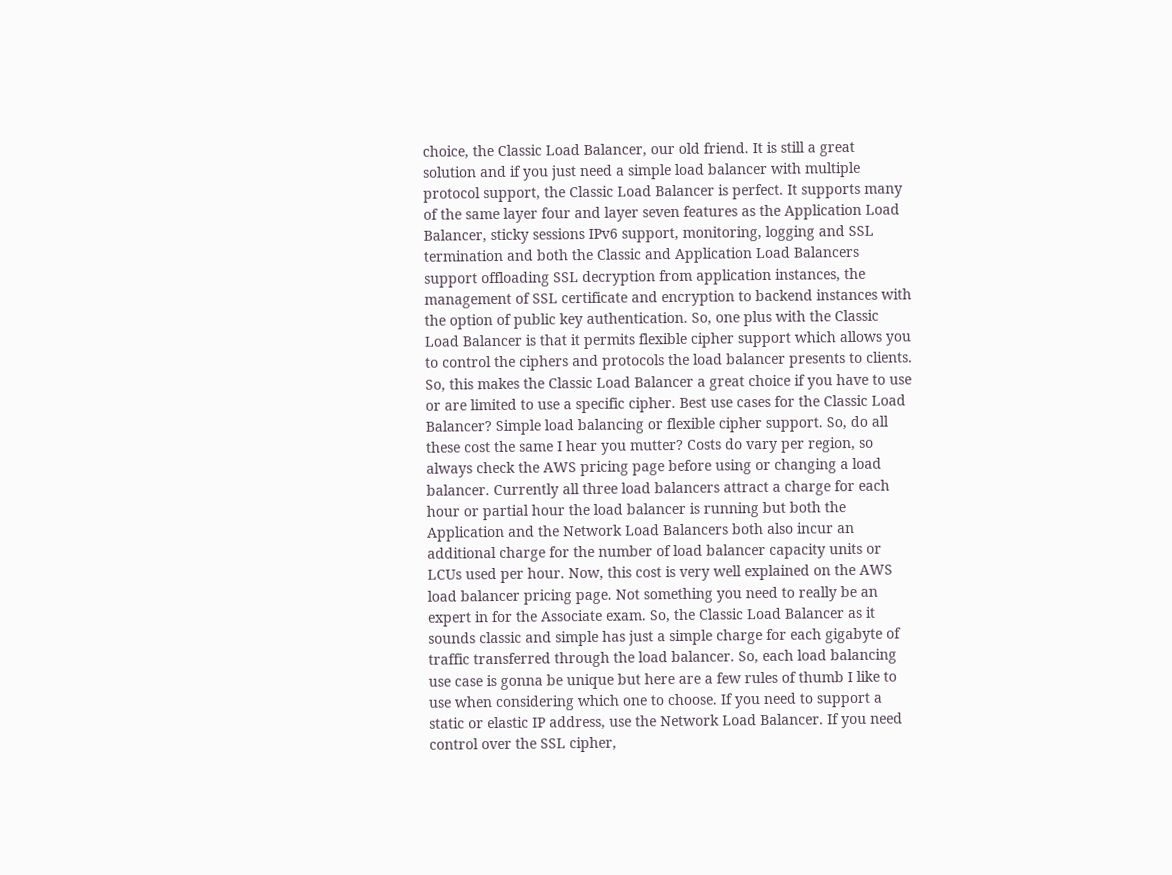choice, the Classic Load Balancer, our old friend. It is still a great solution and if you just need a simple load balancer with multiple protocol support, the Classic Load Balancer is perfect. It supports many of the same layer four and layer seven features as the Application Load Balancer, sticky sessions IPv6 support, monitoring, logging and SSL termination and both the Classic and Application Load Balancers support offloading SSL decryption from application instances, the management of SSL certificate and encryption to backend instances with the option of public key authentication. So, one plus with the Classic Load Balancer is that it permits flexible cipher support which allows you to control the ciphers and protocols the load balancer presents to clients. So, this makes the Classic Load Balancer a great choice if you have to use or are limited to use a specific cipher. Best use cases for the Classic Load Balancer? Simple load balancing or flexible cipher support. So, do all these cost the same I hear you mutter? Costs do vary per region, so always check the AWS pricing page before using or changing a load balancer. Currently all three load balancers attract a charge for each hour or partial hour the load balancer is running but both the Application and the Network Load Balancers both also incur an additional charge for the number of load balancer capacity units or LCUs used per hour. Now, this cost is very well explained on the AWS load balancer pricing page. Not something you need to really be an expert in for the Associate exam. So, the Classic Load Balancer as it sounds classic and simple has just a simple charge for each gigabyte of traffic transferred through the load balancer. So, each load balancing use case is gonna be unique but here are a few rules of thumb I like to use when considering which one to choose. If you need to support a static or elastic IP address, use the Network Load Balancer. If you need control over the SSL cipher,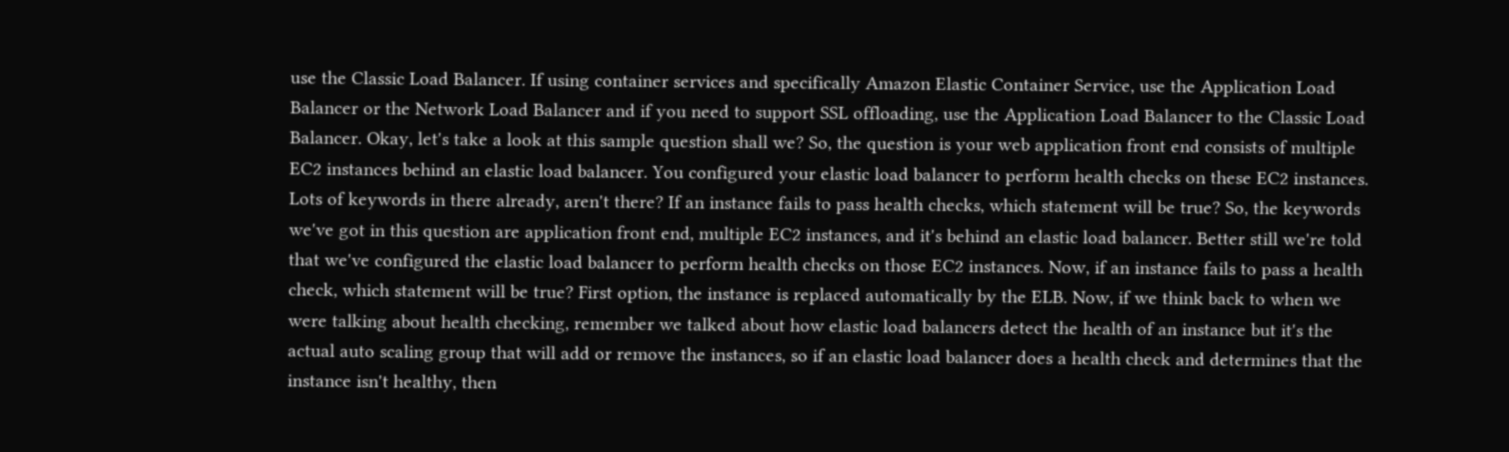use the Classic Load Balancer. If using container services and specifically Amazon Elastic Container Service, use the Application Load Balancer or the Network Load Balancer and if you need to support SSL offloading, use the Application Load Balancer to the Classic Load Balancer. Okay, let's take a look at this sample question shall we? So, the question is your web application front end consists of multiple EC2 instances behind an elastic load balancer. You configured your elastic load balancer to perform health checks on these EC2 instances. Lots of keywords in there already, aren't there? If an instance fails to pass health checks, which statement will be true? So, the keywords we've got in this question are application front end, multiple EC2 instances, and it's behind an elastic load balancer. Better still we're told that we've configured the elastic load balancer to perform health checks on those EC2 instances. Now, if an instance fails to pass a health check, which statement will be true? First option, the instance is replaced automatically by the ELB. Now, if we think back to when we were talking about health checking, remember we talked about how elastic load balancers detect the health of an instance but it's the actual auto scaling group that will add or remove the instances, so if an elastic load balancer does a health check and determines that the instance isn't healthy, then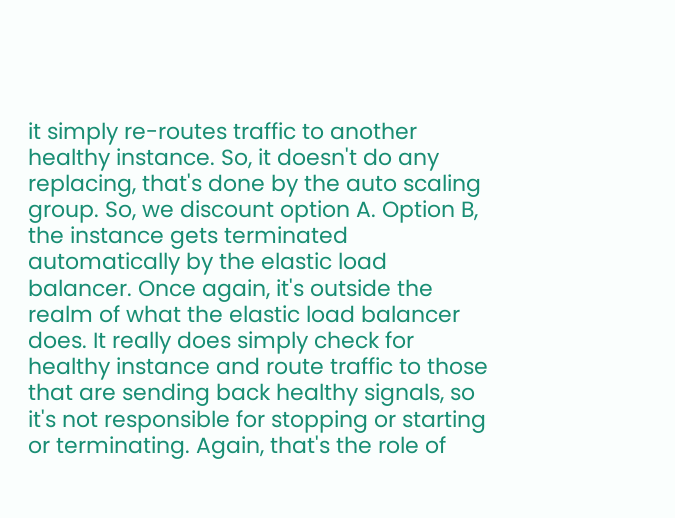it simply re-routes traffic to another healthy instance. So, it doesn't do any replacing, that's done by the auto scaling group. So, we discount option A. Option B, the instance gets terminated automatically by the elastic load balancer. Once again, it's outside the realm of what the elastic load balancer does. It really does simply check for healthy instance and route traffic to those that are sending back healthy signals, so it's not responsible for stopping or starting or terminating. Again, that's the role of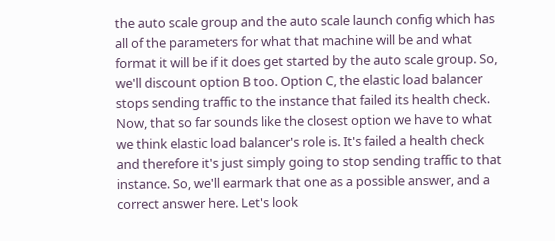the auto scale group and the auto scale launch config which has all of the parameters for what that machine will be and what format it will be if it does get started by the auto scale group. So, we'll discount option B too. Option C, the elastic load balancer stops sending traffic to the instance that failed its health check. Now, that so far sounds like the closest option we have to what we think elastic load balancer's role is. It's failed a health check and therefore it's just simply going to stop sending traffic to that instance. So, we'll earmark that one as a possible answer, and a correct answer here. Let's look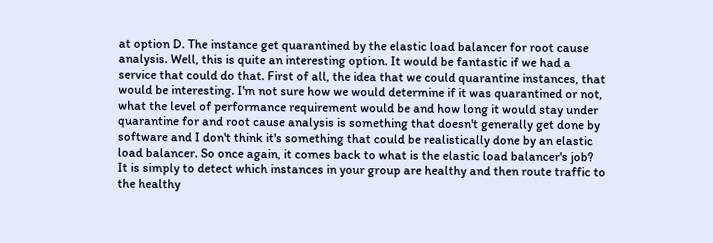at option D. The instance get quarantined by the elastic load balancer for root cause analysis. Well, this is quite an interesting option. It would be fantastic if we had a service that could do that. First of all, the idea that we could quarantine instances, that would be interesting. I'm not sure how we would determine if it was quarantined or not, what the level of performance requirement would be and how long it would stay under quarantine for and root cause analysis is something that doesn't generally get done by software and I don't think it's something that could be realistically done by an elastic load balancer. So once again, it comes back to what is the elastic load balancer's job? It is simply to detect which instances in your group are healthy and then route traffic to the healthy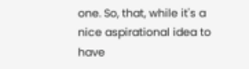one. So, that, while it's a nice aspirational idea to have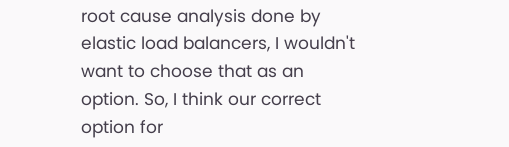root cause analysis done by elastic load balancers, I wouldn't want to choose that as an option. So, I think our correct option for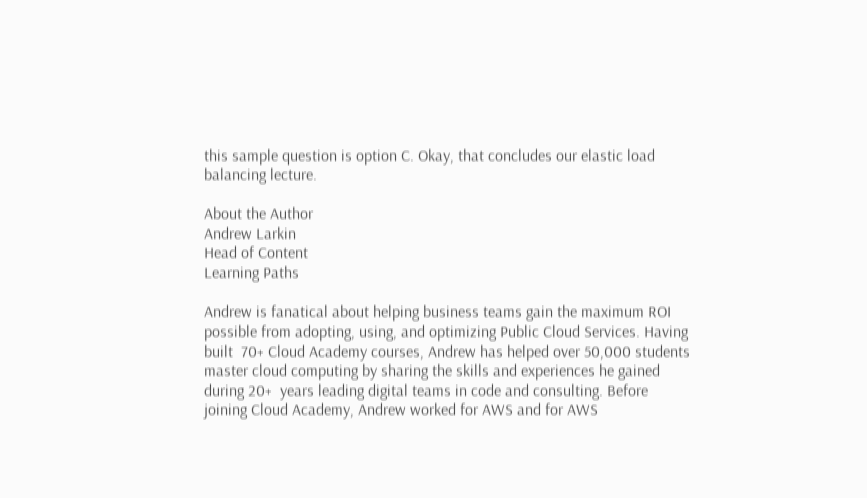this sample question is option C. Okay, that concludes our elastic load balancing lecture.

About the Author
Andrew Larkin
Head of Content
Learning Paths

Andrew is fanatical about helping business teams gain the maximum ROI possible from adopting, using, and optimizing Public Cloud Services. Having built  70+ Cloud Academy courses, Andrew has helped over 50,000 students master cloud computing by sharing the skills and experiences he gained during 20+  years leading digital teams in code and consulting. Before joining Cloud Academy, Andrew worked for AWS and for AWS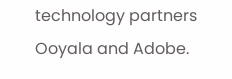technology partners Ooyala and Adobe.